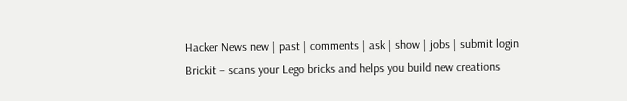Hacker News new | past | comments | ask | show | jobs | submit login
Brickit – scans your Lego bricks and helps you build new creations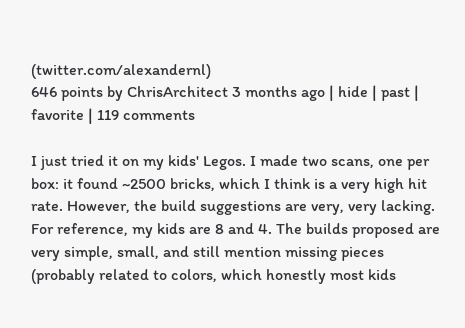(twitter.com/alexandernl)
646 points by ChrisArchitect 3 months ago | hide | past | favorite | 119 comments

I just tried it on my kids' Legos. I made two scans, one per box: it found ~2500 bricks, which I think is a very high hit rate. However, the build suggestions are very, very lacking. For reference, my kids are 8 and 4. The builds proposed are very simple, small, and still mention missing pieces (probably related to colors, which honestly most kids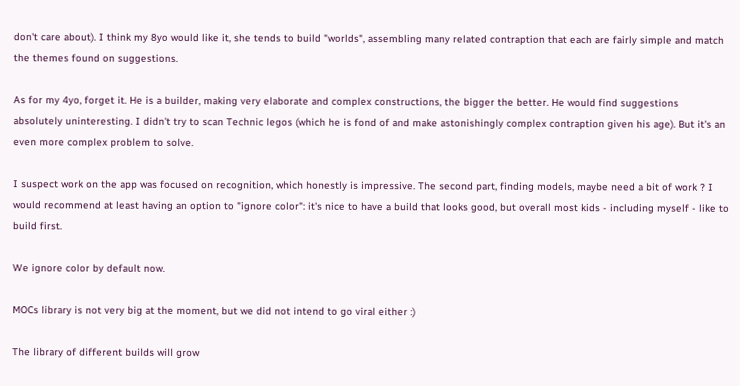don't care about). I think my 8yo would like it, she tends to build "worlds", assembling many related contraption that each are fairly simple and match the themes found on suggestions.

As for my 4yo, forget it. He is a builder, making very elaborate and complex constructions, the bigger the better. He would find suggestions absolutely uninteresting. I didn't try to scan Technic legos (which he is fond of and make astonishingly complex contraption given his age). But it's an even more complex problem to solve.

I suspect work on the app was focused on recognition, which honestly is impressive. The second part, finding models, maybe need a bit of work ? I would recommend at least having an option to "ignore color": it's nice to have a build that looks good, but overall most kids - including myself - like to build first.

We ignore color by default now.

MOCs library is not very big at the moment, but we did not intend to go viral either :)

The library of different builds will grow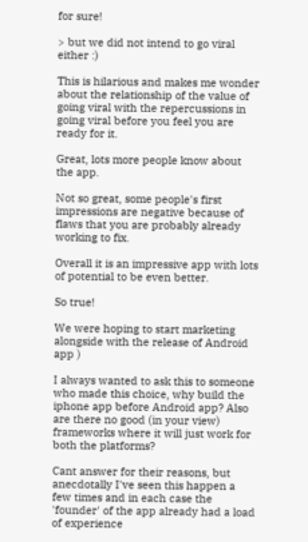for sure!

> but we did not intend to go viral either :)

This is hilarious and makes me wonder about the relationship of the value of going viral with the repercussions in going viral before you feel you are ready for it.

Great, lots more people know about the app.

Not so great, some people's first impressions are negative because of flaws that you are probably already working to fix.

Overall it is an impressive app with lots of potential to be even better.

So true!

We were hoping to start marketing alongside with the release of Android app )

I always wanted to ask this to someone who made this choice, why build the iphone app before Android app? Also are there no good (in your view) frameworks where it will just work for both the platforms?

Cant answer for their reasons, but anecdotally I've seen this happen a few times and in each case the 'founder' of the app already had a load of experience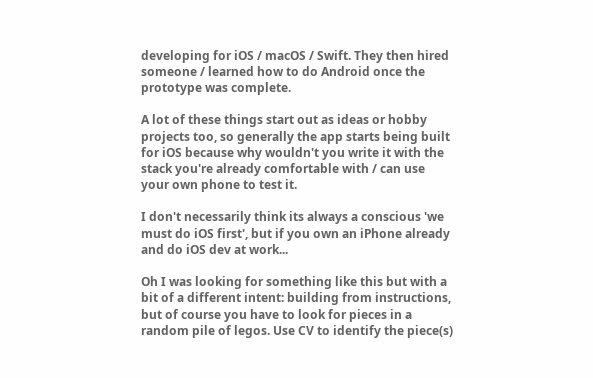developing for iOS / macOS / Swift. They then hired someone / learned how to do Android once the prototype was complete.

A lot of these things start out as ideas or hobby projects too, so generally the app starts being built for iOS because why wouldn't you write it with the stack you're already comfortable with / can use your own phone to test it.

I don't necessarily think its always a conscious 'we must do iOS first', but if you own an iPhone already and do iOS dev at work...

Oh I was looking for something like this but with a bit of a different intent: building from instructions, but of course you have to look for pieces in a random pile of legos. Use CV to identify the piece(s)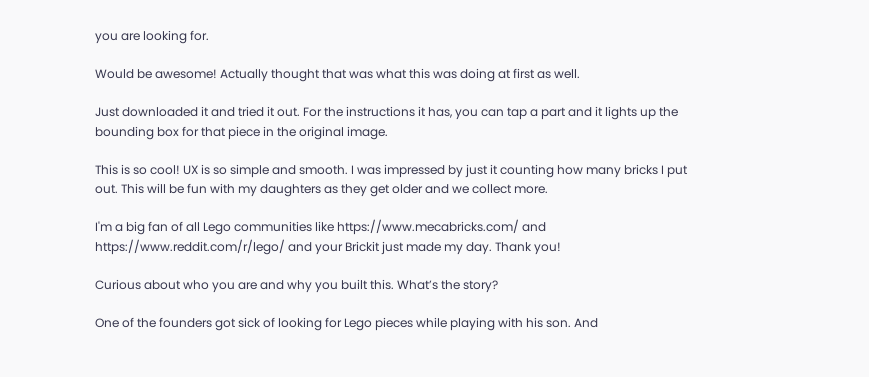you are looking for.

Would be awesome! Actually thought that was what this was doing at first as well.

Just downloaded it and tried it out. For the instructions it has, you can tap a part and it lights up the bounding box for that piece in the original image.

This is so cool! UX is so simple and smooth. I was impressed by just it counting how many bricks I put out. This will be fun with my daughters as they get older and we collect more.

I'm a big fan of all Lego communities like https://www.mecabricks.com/ and https://www.reddit.com/r/lego/ and your Brickit just made my day. Thank you!

Curious about who you are and why you built this. What’s the story?

One of the founders got sick of looking for Lego pieces while playing with his son. And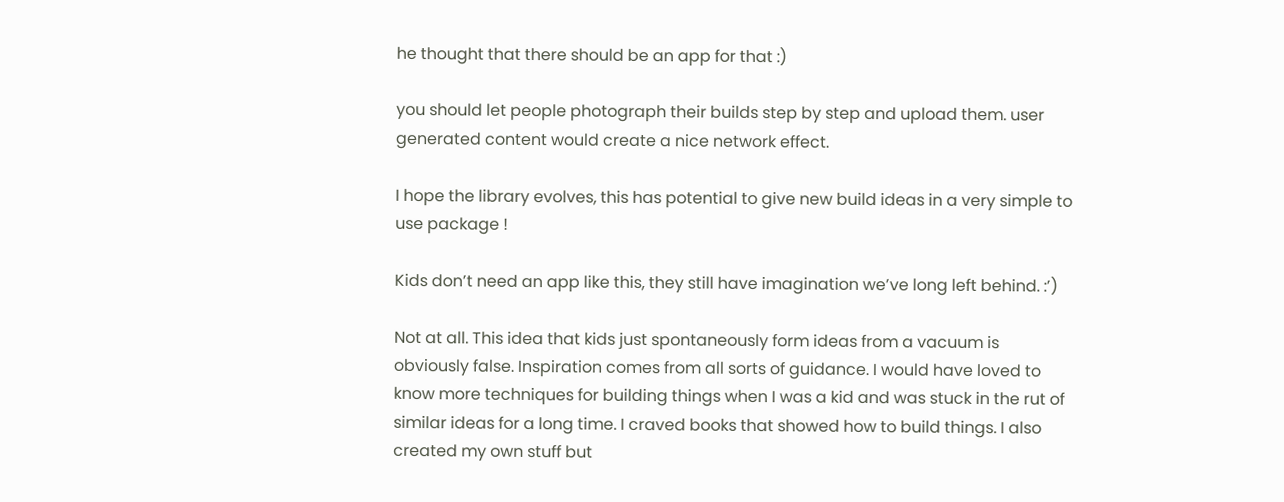he thought that there should be an app for that :)

you should let people photograph their builds step by step and upload them. user generated content would create a nice network effect.

I hope the library evolves, this has potential to give new build ideas in a very simple to use package !

Kids don’t need an app like this, they still have imagination we’ve long left behind. :’)

Not at all. This idea that kids just spontaneously form ideas from a vacuum is obviously false. Inspiration comes from all sorts of guidance. I would have loved to know more techniques for building things when I was a kid and was stuck in the rut of similar ideas for a long time. I craved books that showed how to build things. I also created my own stuff but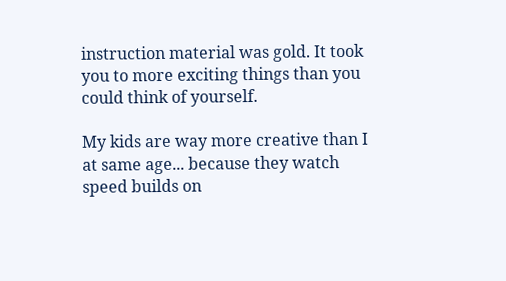instruction material was gold. It took you to more exciting things than you could think of yourself.

My kids are way more creative than I at same age... because they watch speed builds on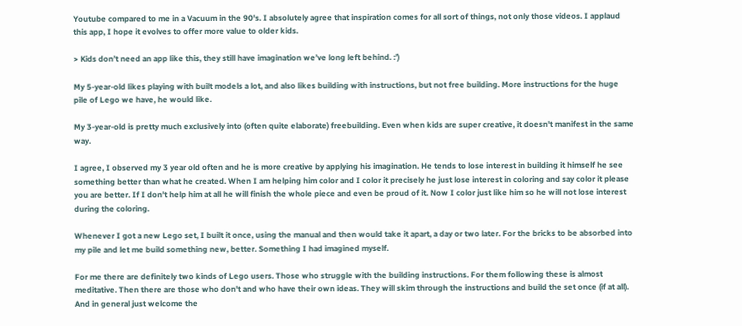Youtube compared to me in a Vacuum in the 90's. I absolutely agree that inspiration comes for all sort of things, not only those videos. I applaud this app, I hope it evolves to offer more value to older kids.

> Kids don’t need an app like this, they still have imagination we’ve long left behind. :’)

My 5-year-old likes playing with built models a lot, and also likes building with instructions, but not free building. More instructions for the huge pile of Lego we have, he would like.

My 3-year-old is pretty much exclusively into (often quite elaborate) freebuilding. Even when kids are super creative, it doesn't manifest in the same way.

I agree, I observed my 3 year old often and he is more creative by applying his imagination. He tends to lose interest in building it himself he see something better than what he created. When I am helping him color and I color it precisely he just lose interest in coloring and say color it please you are better. If I don't help him at all he will finish the whole piece and even be proud of it. Now I color just like him so he will not lose interest during the coloring.

Whenever I got a new Lego set, I built it once, using the manual and then would take it apart, a day or two later. For the bricks to be absorbed into my pile and let me build something new, better. Something I had imagined myself.

For me there are definitely two kinds of Lego users. Those who struggle with the building instructions. For them following these is almost meditative. Then there are those who don't and who have their own ideas. They will skim through the instructions and build the set once (if at all). And in general just welcome the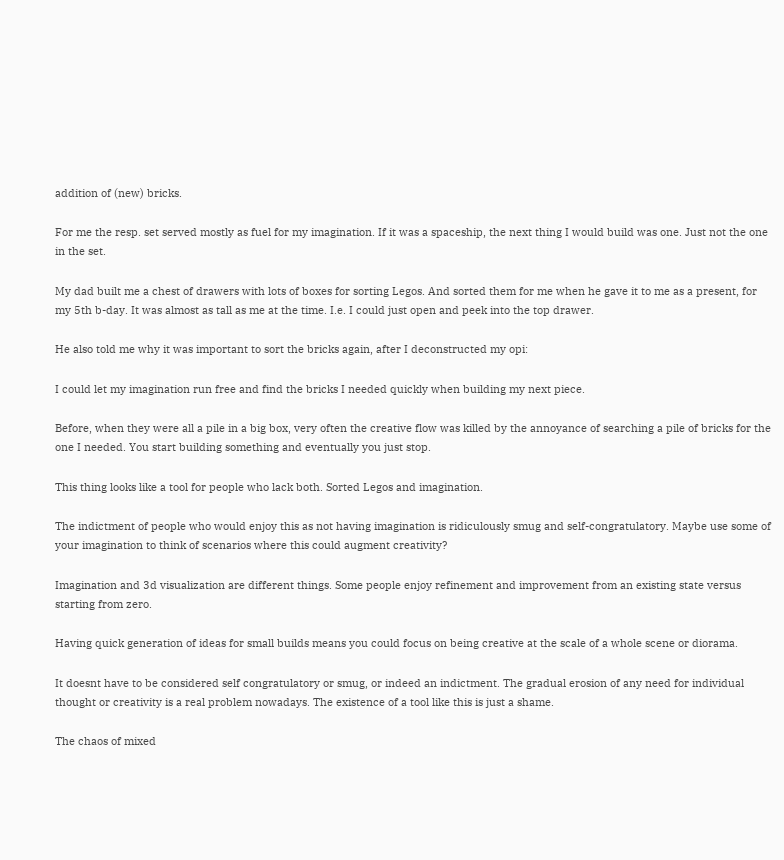addition of (new) bricks.

For me the resp. set served mostly as fuel for my imagination. If it was a spaceship, the next thing I would build was one. Just not the one in the set.

My dad built me a chest of drawers with lots of boxes for sorting Legos. And sorted them for me when he gave it to me as a present, for my 5th b-day. It was almost as tall as me at the time. I.e. I could just open and peek into the top drawer.

He also told me why it was important to sort the bricks again, after I deconstructed my opi:

I could let my imagination run free and find the bricks I needed quickly when building my next piece.

Before, when they were all a pile in a big box, very often the creative flow was killed by the annoyance of searching a pile of bricks for the one I needed. You start building something and eventually you just stop.

This thing looks like a tool for people who lack both. Sorted Legos and imagination.

The indictment of people who would enjoy this as not having imagination is ridiculously smug and self-congratulatory. Maybe use some of your imagination to think of scenarios where this could augment creativity?

Imagination and 3d visualization are different things. Some people enjoy refinement and improvement from an existing state versus starting from zero.

Having quick generation of ideas for small builds means you could focus on being creative at the scale of a whole scene or diorama.

It doesnt have to be considered self congratulatory or smug, or indeed an indictment. The gradual erosion of any need for individual thought or creativity is a real problem nowadays. The existence of a tool like this is just a shame.

The chaos of mixed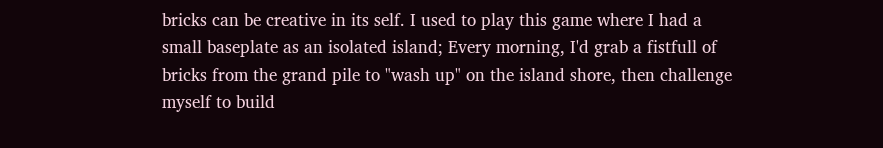bricks can be creative in its self. I used to play this game where I had a small baseplate as an isolated island; Every morning, I'd grab a fistfull of bricks from the grand pile to "wash up" on the island shore, then challenge myself to build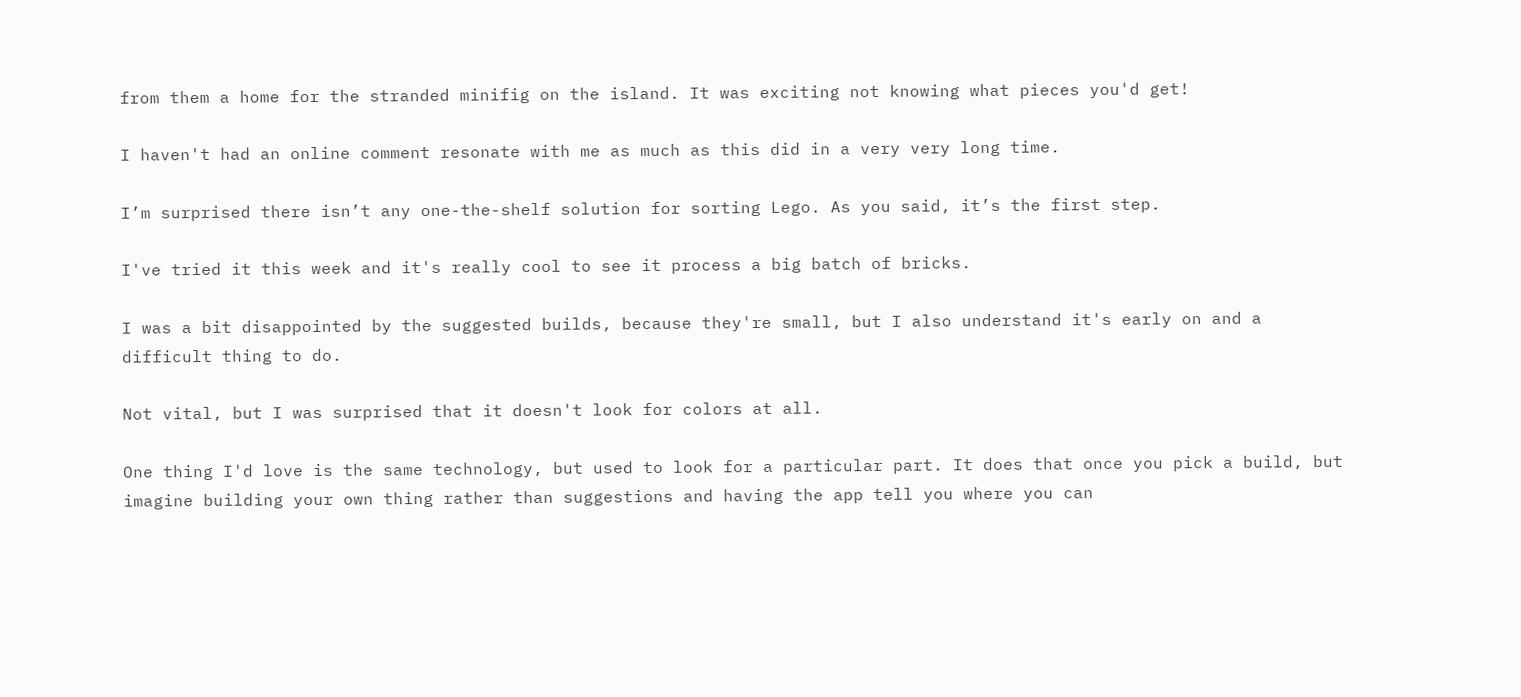from them a home for the stranded minifig on the island. It was exciting not knowing what pieces you'd get!

I haven't had an online comment resonate with me as much as this did in a very very long time.

I’m surprised there isn’t any one-the-shelf solution for sorting Lego. As you said, it’s the first step.

I've tried it this week and it's really cool to see it process a big batch of bricks.

I was a bit disappointed by the suggested builds, because they're small, but I also understand it's early on and a difficult thing to do.

Not vital, but I was surprised that it doesn't look for colors at all.

One thing I'd love is the same technology, but used to look for a particular part. It does that once you pick a build, but imagine building your own thing rather than suggestions and having the app tell you where you can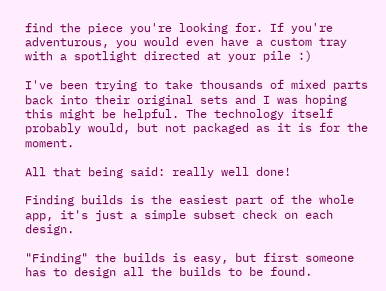find the piece you're looking for. If you're adventurous, you would even have a custom tray with a spotlight directed at your pile :)

I've been trying to take thousands of mixed parts back into their original sets and I was hoping this might be helpful. The technology itself probably would, but not packaged as it is for the moment.

All that being said: really well done!

Finding builds is the easiest part of the whole app, it's just a simple subset check on each design.

"Finding" the builds is easy, but first someone has to design all the builds to be found.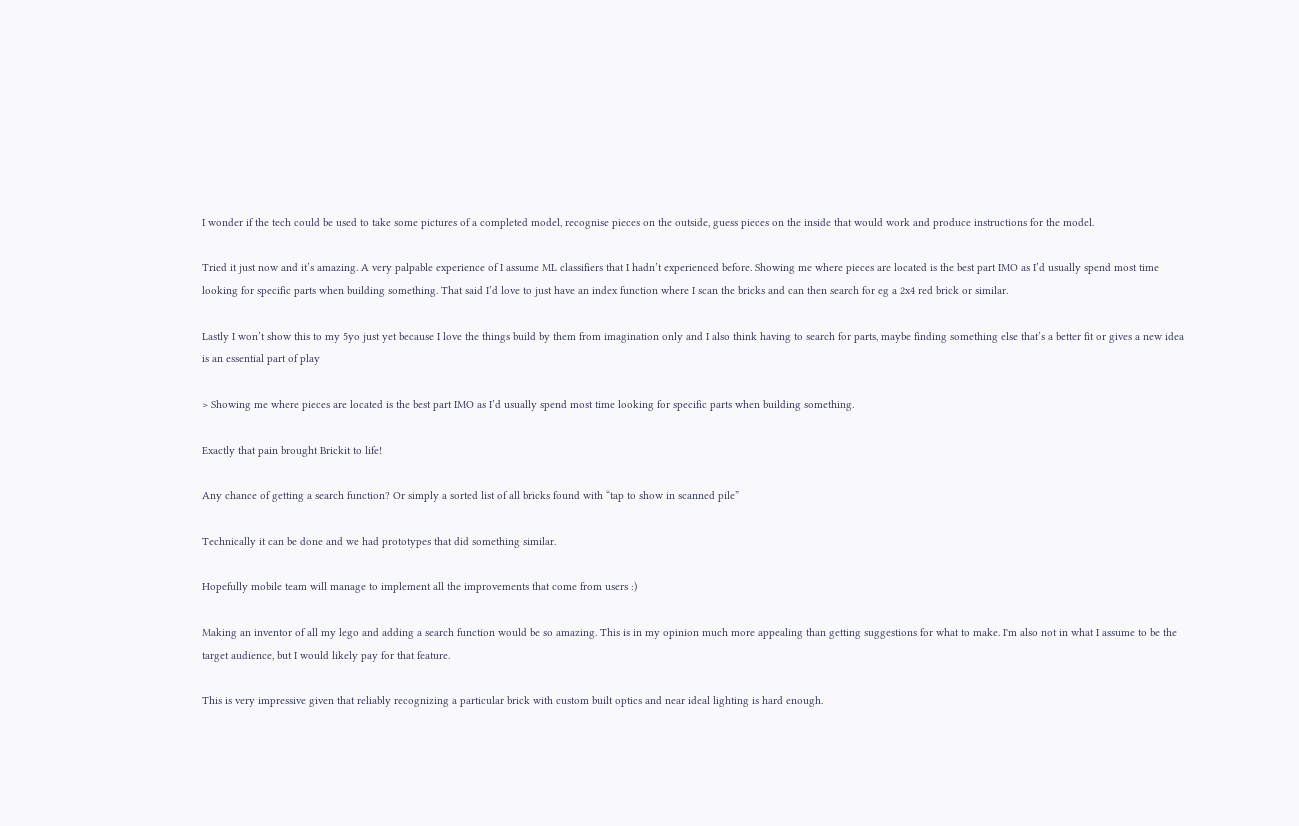I wonder if the tech could be used to take some pictures of a completed model, recognise pieces on the outside, guess pieces on the inside that would work and produce instructions for the model.

Tried it just now and it’s amazing. A very palpable experience of I assume ML classifiers that I hadn’t experienced before. Showing me where pieces are located is the best part IMO as I’d usually spend most time looking for specific parts when building something. That said I’d love to just have an index function where I scan the bricks and can then search for eg a 2x4 red brick or similar.

Lastly I won’t show this to my 5yo just yet because I love the things build by them from imagination only and I also think having to search for parts, maybe finding something else that’s a better fit or gives a new idea is an essential part of play

> Showing me where pieces are located is the best part IMO as I’d usually spend most time looking for specific parts when building something.

Exactly that pain brought Brickit to life!

Any chance of getting a search function? Or simply a sorted list of all bricks found with “tap to show in scanned pile”

Technically it can be done and we had prototypes that did something similar.

Hopefully mobile team will manage to implement all the improvements that come from users :)

Making an inventor of all my lego and adding a search function would be so amazing. This is in my opinion much more appealing than getting suggestions for what to make. I'm also not in what I assume to be the target audience, but I would likely pay for that feature.

This is very impressive given that reliably recognizing a particular brick with custom built optics and near ideal lighting is hard enough.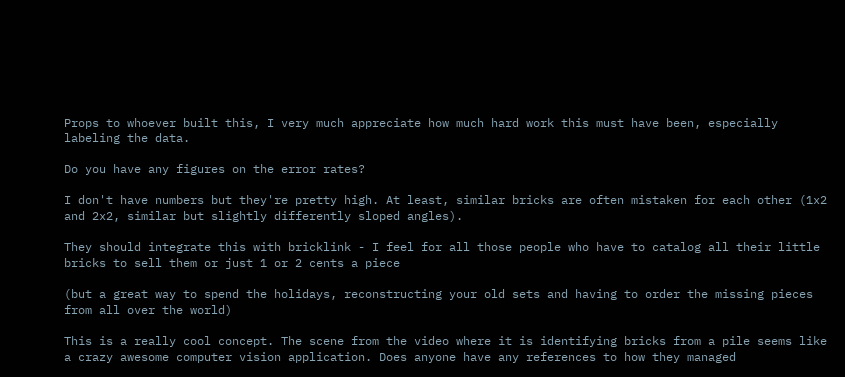Props to whoever built this, I very much appreciate how much hard work this must have been, especially labeling the data.

Do you have any figures on the error rates?

I don't have numbers but they're pretty high. At least, similar bricks are often mistaken for each other (1x2 and 2x2, similar but slightly differently sloped angles).

They should integrate this with bricklink - I feel for all those people who have to catalog all their little bricks to sell them or just 1 or 2 cents a piece

(but a great way to spend the holidays, reconstructing your old sets and having to order the missing pieces from all over the world)

This is a really cool concept. The scene from the video where it is identifying bricks from a pile seems like a crazy awesome computer vision application. Does anyone have any references to how they managed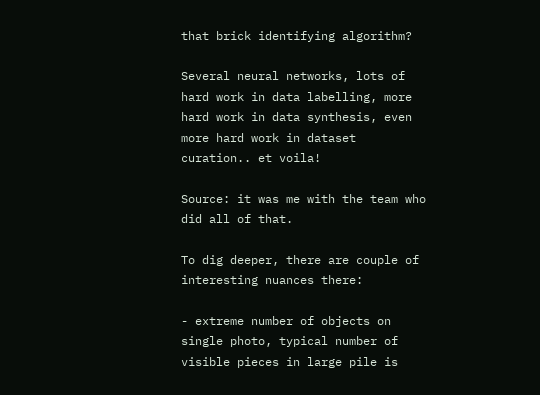that brick identifying algorithm?

Several neural networks, lots of hard work in data labelling, more hard work in data synthesis, even more hard work in dataset curation.. et voila!

Source: it was me with the team who did all of that.

To dig deeper, there are couple of interesting nuances there:

- extreme number of objects on single photo, typical number of visible pieces in large pile is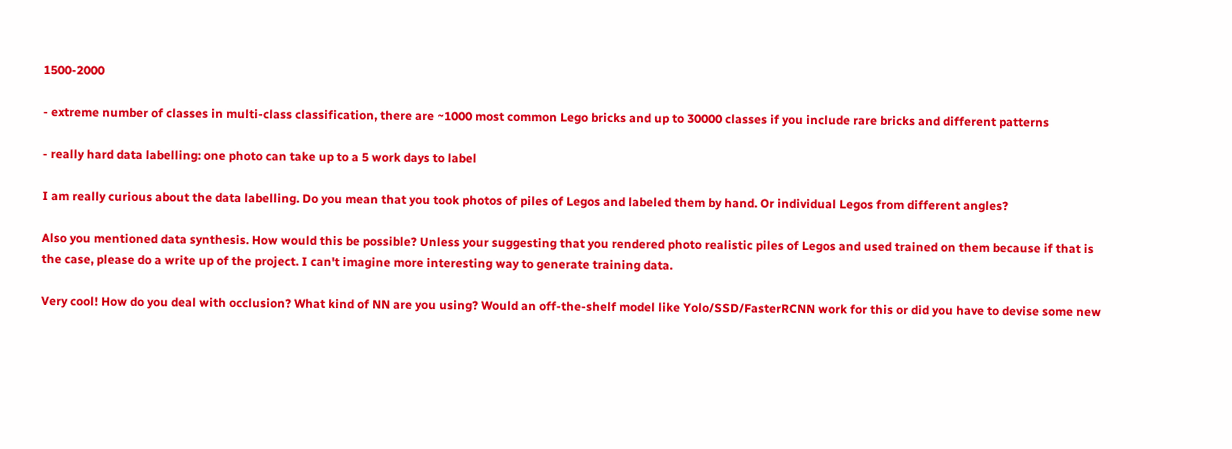1500-2000

- extreme number of classes in multi-class classification, there are ~1000 most common Lego bricks and up to 30000 classes if you include rare bricks and different patterns

- really hard data labelling: one photo can take up to a 5 work days to label

I am really curious about the data labelling. Do you mean that you took photos of piles of Legos and labeled them by hand. Or individual Legos from different angles?

Also you mentioned data synthesis. How would this be possible? Unless your suggesting that you rendered photo realistic piles of Legos and used trained on them because if that is the case, please do a write up of the project. I can't imagine more interesting way to generate training data.

Very cool! How do you deal with occlusion? What kind of NN are you using? Would an off-the-shelf model like Yolo/SSD/FasterRCNN work for this or did you have to devise some new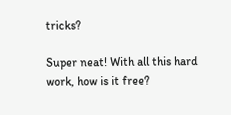tricks?

Super neat! With all this hard work, how is it free?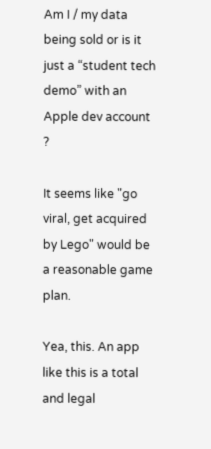Am I / my data being sold or is it just a “student tech demo” with an Apple dev account ?

It seems like "go viral, get acquired by Lego" would be a reasonable game plan.

Yea, this. An app like this is a total and legal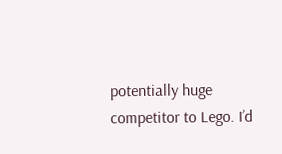potentially huge competitor to Lego. I’d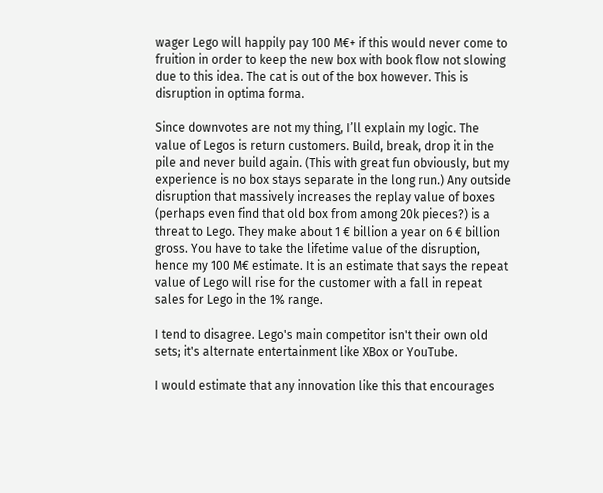wager Lego will happily pay 100 M€+ if this would never come to fruition in order to keep the new box with book flow not slowing due to this idea. The cat is out of the box however. This is disruption in optima forma.

Since downvotes are not my thing, I’ll explain my logic. The value of Legos is return customers. Build, break, drop it in the pile and never build again. (This with great fun obviously, but my experience is no box stays separate in the long run.) Any outside disruption that massively increases the replay value of boxes (perhaps even find that old box from among 20k pieces?) is a threat to Lego. They make about 1 € billion a year on 6 € billion gross. You have to take the lifetime value of the disruption, hence my 100 M€ estimate. It is an estimate that says the repeat value of Lego will rise for the customer with a fall in repeat sales for Lego in the 1% range.

I tend to disagree. Lego's main competitor isn't their own old sets; it's alternate entertainment like XBox or YouTube.

I would estimate that any innovation like this that encourages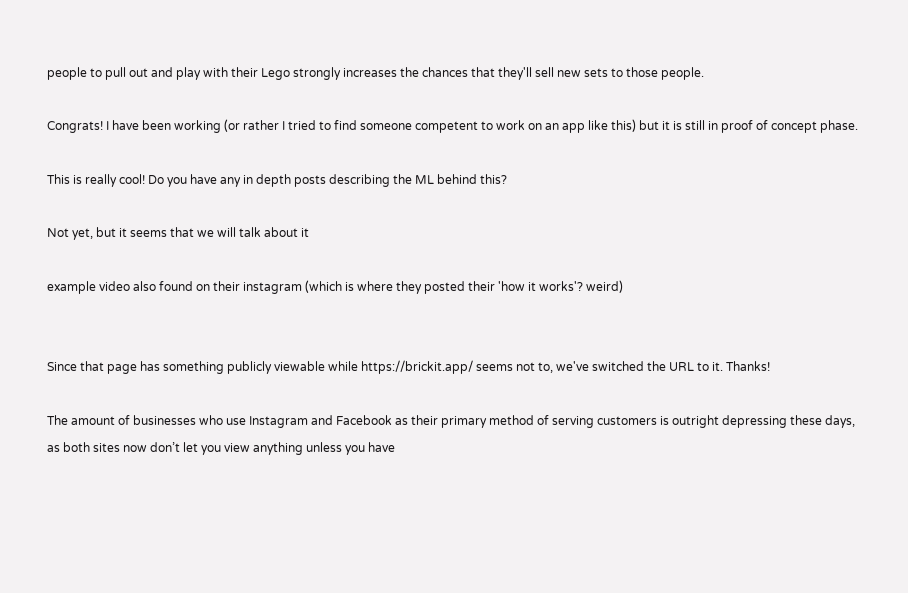people to pull out and play with their Lego strongly increases the chances that they'll sell new sets to those people.

Congrats! I have been working (or rather I tried to find someone competent to work on an app like this) but it is still in proof of concept phase.

This is really cool! Do you have any in depth posts describing the ML behind this?

Not yet, but it seems that we will talk about it

example video also found on their instagram (which is where they posted their 'how it works'? weird)


Since that page has something publicly viewable while https://brickit.app/ seems not to, we've switched the URL to it. Thanks!

The amount of businesses who use Instagram and Facebook as their primary method of serving customers is outright depressing these days, as both sites now don’t let you view anything unless you have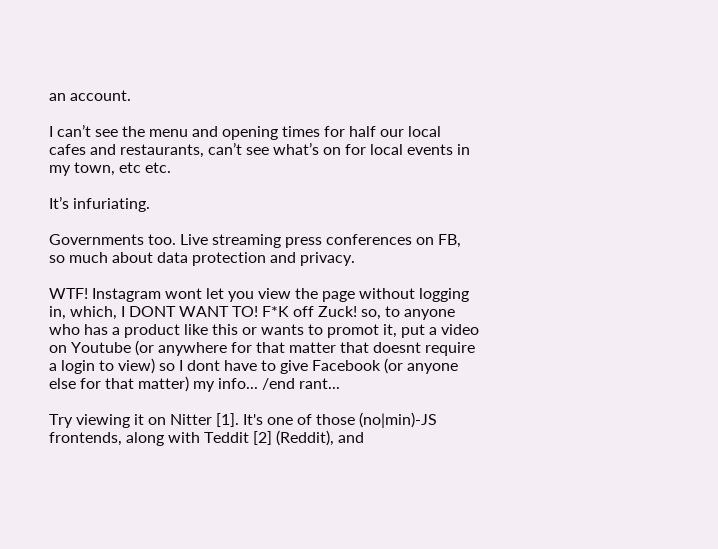an account.

I can’t see the menu and opening times for half our local cafes and restaurants, can’t see what’s on for local events in my town, etc etc.

It’s infuriating.

Governments too. Live streaming press conferences on FB, so much about data protection and privacy.

WTF! Instagram wont let you view the page without logging in, which, I DONT WANT TO! F*K off Zuck! so, to anyone who has a product like this or wants to promot it, put a video on Youtube (or anywhere for that matter that doesnt require a login to view) so I dont have to give Facebook (or anyone else for that matter) my info... /end rant...

Try viewing it on Nitter [1]. It's one of those (no|min)-JS frontends, along with Teddit [2] (Reddit), and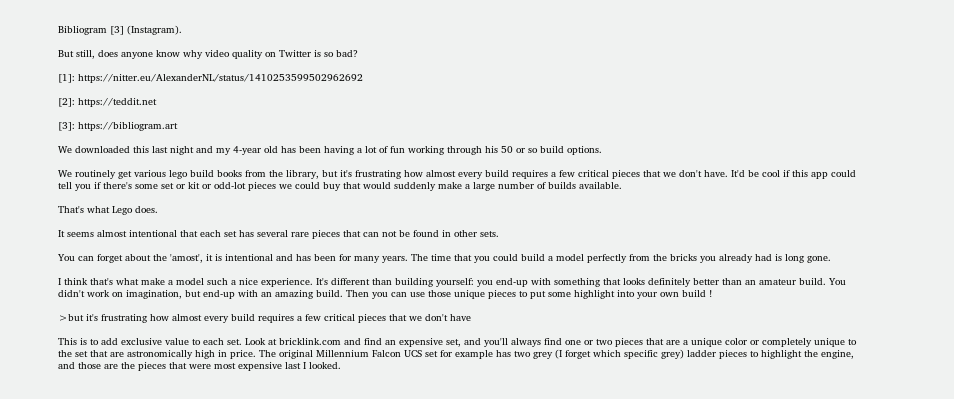Bibliogram [3] (Instagram).

But still, does anyone know why video quality on Twitter is so bad?

[1]: https://nitter.eu/AlexanderNL/status/1410253599502962692

[2]: https://teddit.net

[3]: https://bibliogram.art

We downloaded this last night and my 4-year old has been having a lot of fun working through his 50 or so build options.

We routinely get various lego build books from the library, but it's frustrating how almost every build requires a few critical pieces that we don't have. It'd be cool if this app could tell you if there's some set or kit or odd-lot pieces we could buy that would suddenly make a large number of builds available.

That's what Lego does.

It seems almost intentional that each set has several rare pieces that can not be found in other sets.

You can forget about the 'amost', it is intentional and has been for many years. The time that you could build a model perfectly from the bricks you already had is long gone.

I think that's what make a model such a nice experience. It's different than building yourself: you end-up with something that looks definitely better than an amateur build. You didn't work on imagination, but end-up with an amazing build. Then you can use those unique pieces to put some highlight into your own build !

>but it's frustrating how almost every build requires a few critical pieces that we don't have

This is to add exclusive value to each set. Look at bricklink.com and find an expensive set, and you'll always find one or two pieces that are a unique color or completely unique to the set that are astronomically high in price. The original Millennium Falcon UCS set for example has two grey (I forget which specific grey) ladder pieces to highlight the engine, and those are the pieces that were most expensive last I looked.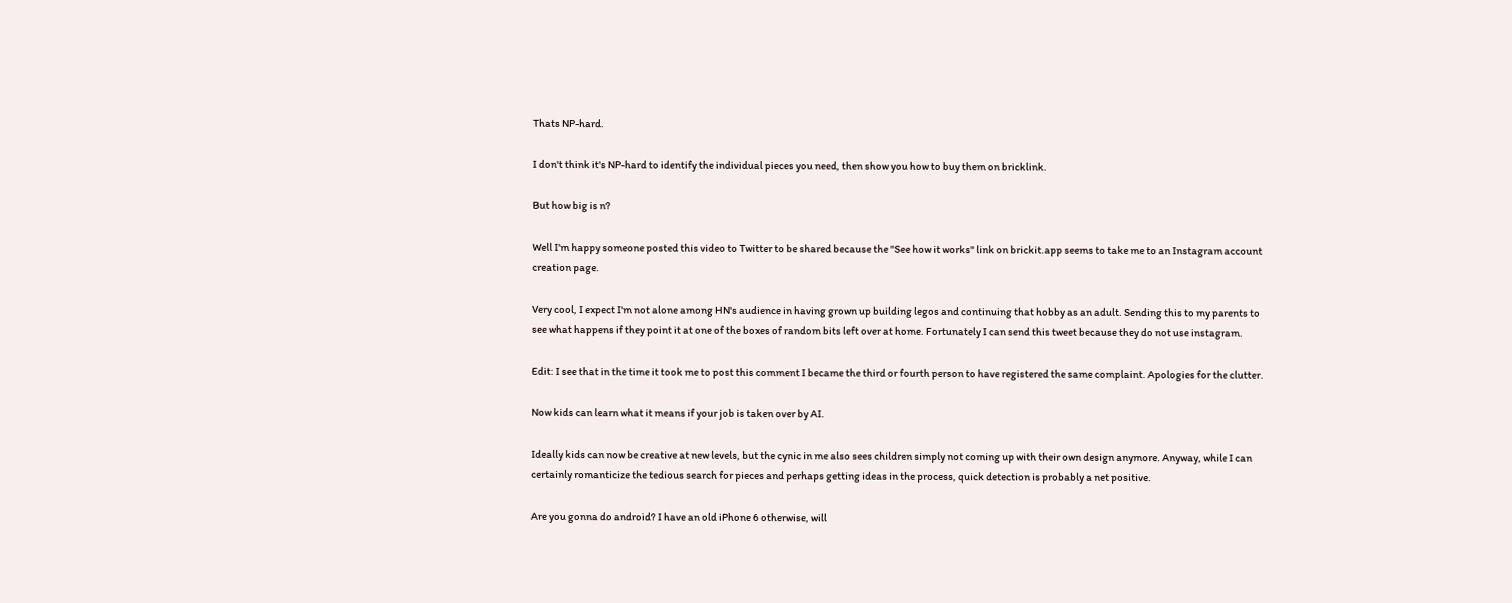Thats NP-hard.

I don't think it's NP-hard to identify the individual pieces you need, then show you how to buy them on bricklink.

But how big is n?

Well I'm happy someone posted this video to Twitter to be shared because the "See how it works" link on brickit.app seems to take me to an Instagram account creation page.

Very cool, I expect I'm not alone among HN's audience in having grown up building legos and continuing that hobby as an adult. Sending this to my parents to see what happens if they point it at one of the boxes of random bits left over at home. Fortunately I can send this tweet because they do not use instagram.

Edit: I see that in the time it took me to post this comment I became the third or fourth person to have registered the same complaint. Apologies for the clutter.

Now kids can learn what it means if your job is taken over by AI.

Ideally kids can now be creative at new levels, but the cynic in me also sees children simply not coming up with their own design anymore. Anyway, while I can certainly romanticize the tedious search for pieces and perhaps getting ideas in the process, quick detection is probably a net positive.

Are you gonna do android? I have an old iPhone 6 otherwise, will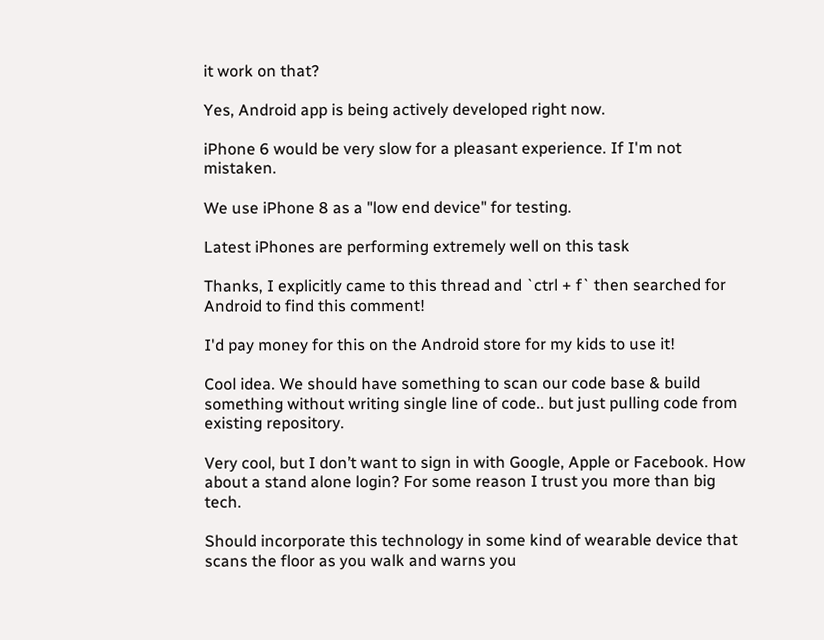it work on that?

Yes, Android app is being actively developed right now.

iPhone 6 would be very slow for a pleasant experience. If I'm not mistaken.

We use iPhone 8 as a "low end device" for testing.

Latest iPhones are performing extremely well on this task

Thanks, I explicitly came to this thread and `ctrl + f` then searched for Android to find this comment!

I'd pay money for this on the Android store for my kids to use it!

Cool idea. We should have something to scan our code base & build something without writing single line of code.. but just pulling code from existing repository.

Very cool, but I don’t want to sign in with Google, Apple or Facebook. How about a stand alone login? For some reason I trust you more than big tech.

Should incorporate this technology in some kind of wearable device that scans the floor as you walk and warns you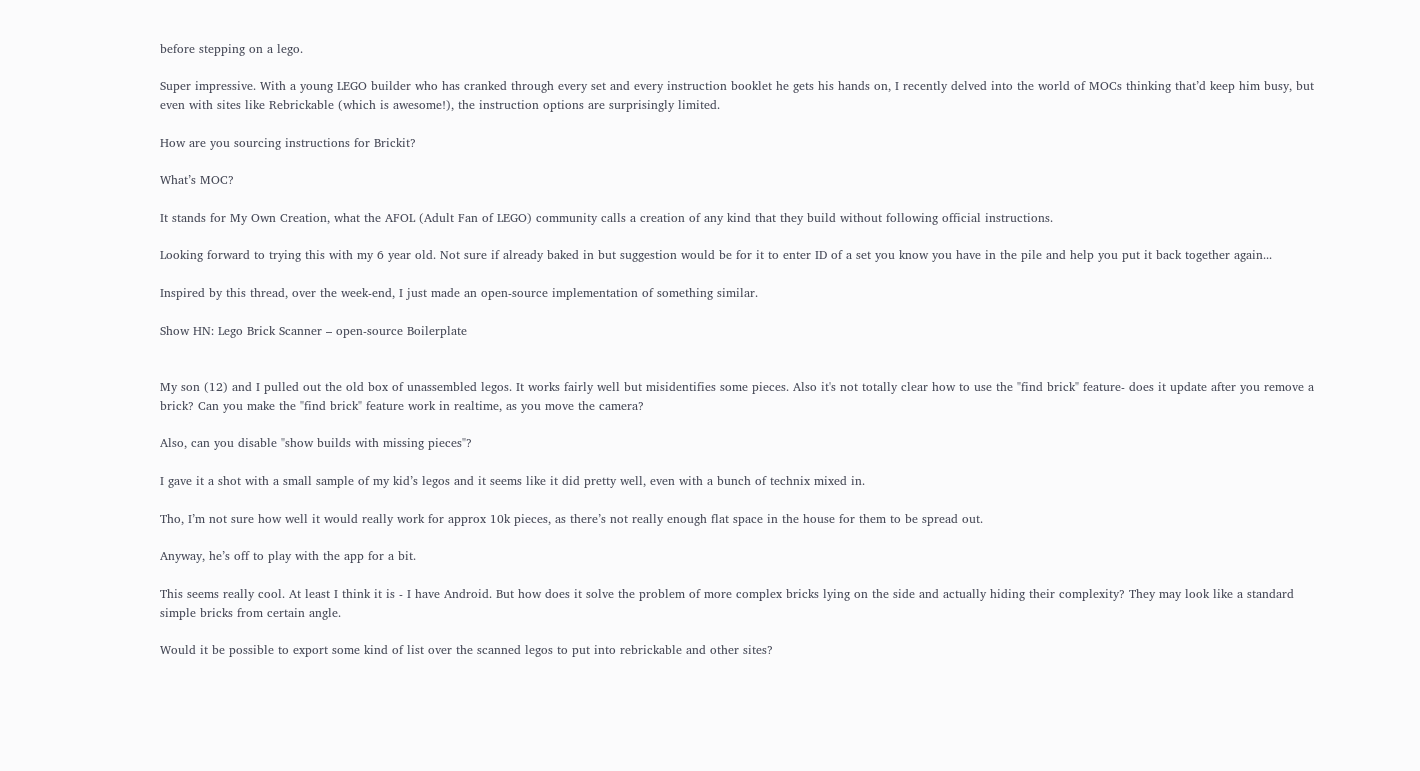before stepping on a lego.

Super impressive. With a young LEGO builder who has cranked through every set and every instruction booklet he gets his hands on, I recently delved into the world of MOCs thinking that’d keep him busy, but even with sites like Rebrickable (which is awesome!), the instruction options are surprisingly limited.

How are you sourcing instructions for Brickit?

What’s MOC?

It stands for My Own Creation, what the AFOL (Adult Fan of LEGO) community calls a creation of any kind that they build without following official instructions.

Looking forward to trying this with my 6 year old. Not sure if already baked in but suggestion would be for it to enter ID of a set you know you have in the pile and help you put it back together again...

Inspired by this thread, over the week-end, I just made an open-source implementation of something similar.

Show HN: Lego Brick Scanner – open-source Boilerplate


My son (12) and I pulled out the old box of unassembled legos. It works fairly well but misidentifies some pieces. Also it's not totally clear how to use the "find brick" feature- does it update after you remove a brick? Can you make the "find brick" feature work in realtime, as you move the camera?

Also, can you disable "show builds with missing pieces"?

I gave it a shot with a small sample of my kid’s legos and it seems like it did pretty well, even with a bunch of technix mixed in.

Tho, I’m not sure how well it would really work for approx 10k pieces, as there’s not really enough flat space in the house for them to be spread out.

Anyway, he’s off to play with the app for a bit.

This seems really cool. At least I think it is - I have Android. But how does it solve the problem of more complex bricks lying on the side and actually hiding their complexity? They may look like a standard simple bricks from certain angle.

Would it be possible to export some kind of list over the scanned legos to put into rebrickable and other sites?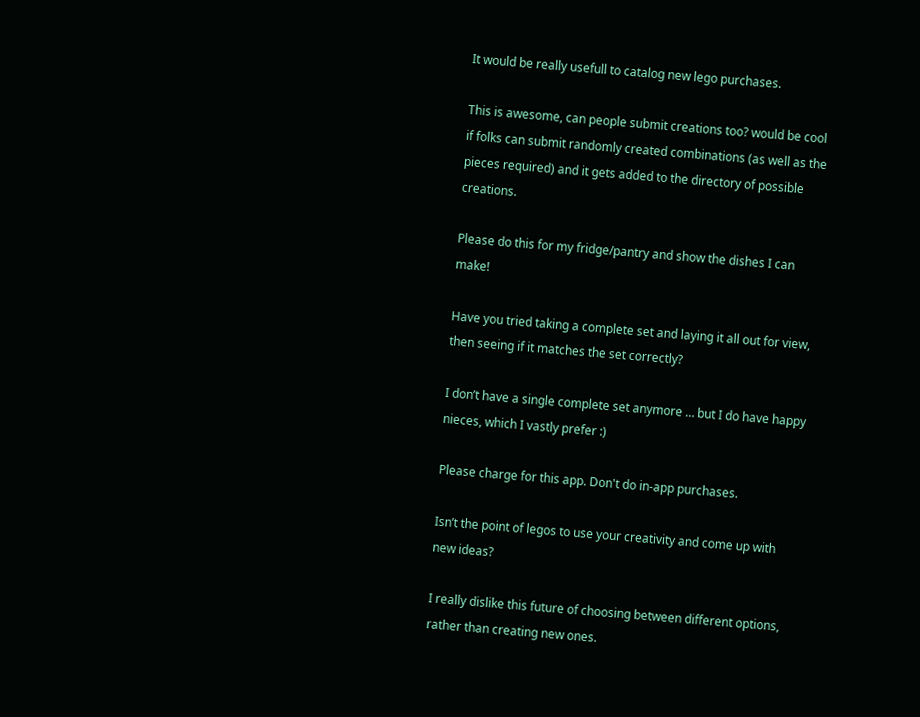It would be really usefull to catalog new lego purchases.

This is awesome, can people submit creations too? would be cool if folks can submit randomly created combinations (as well as the pieces required) and it gets added to the directory of possible creations.

Please do this for my fridge/pantry and show the dishes I can make!

Have you tried taking a complete set and laying it all out for view, then seeing if it matches the set correctly?

I don’t have a single complete set anymore … but I do have happy nieces, which I vastly prefer :)

Please charge for this app. Don't do in-app purchases.

Isn’t the point of legos to use your creativity and come up with new ideas?

I really dislike this future of choosing between different options, rather than creating new ones.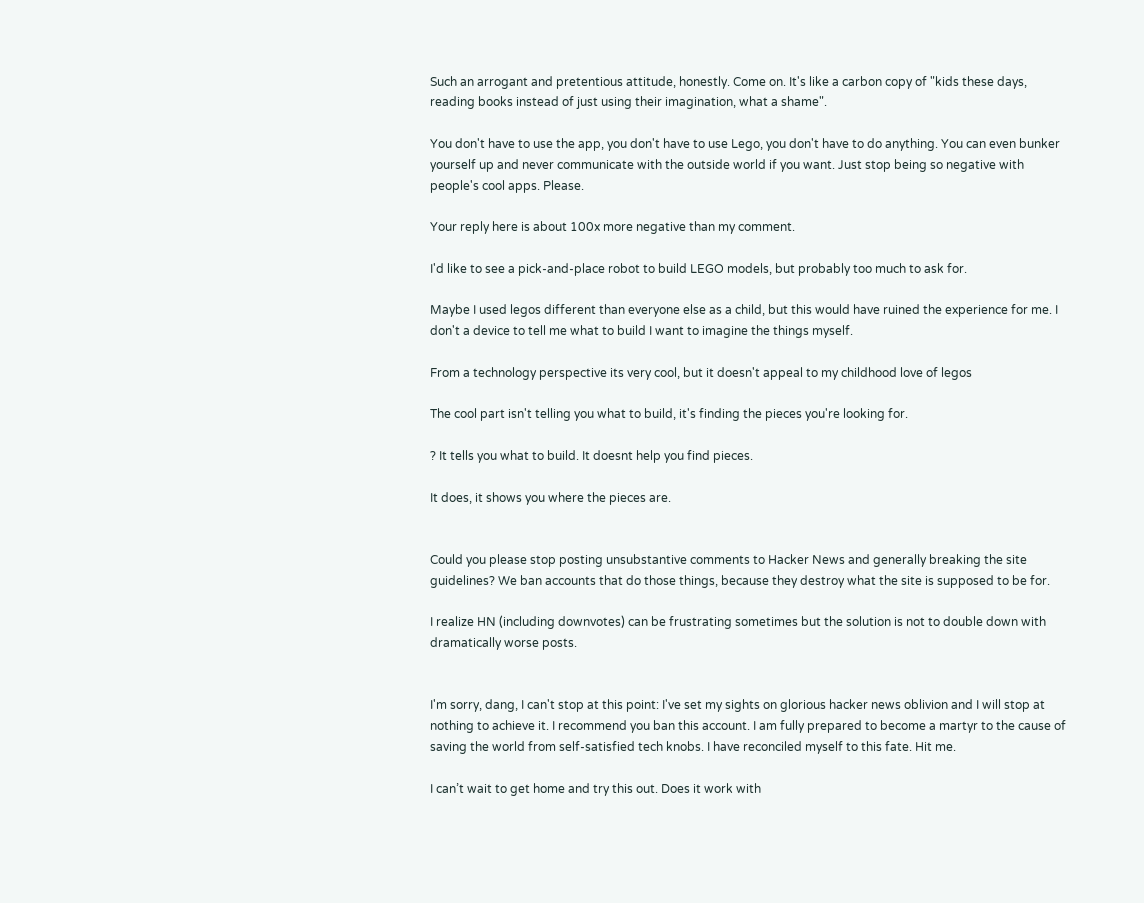Such an arrogant and pretentious attitude, honestly. Come on. It's like a carbon copy of "kids these days, reading books instead of just using their imagination, what a shame".

You don't have to use the app, you don't have to use Lego, you don't have to do anything. You can even bunker yourself up and never communicate with the outside world if you want. Just stop being so negative with people's cool apps. Please.

Your reply here is about 100x more negative than my comment.

I'd like to see a pick-and-place robot to build LEGO models, but probably too much to ask for.

Maybe I used legos different than everyone else as a child, but this would have ruined the experience for me. I don't a device to tell me what to build I want to imagine the things myself.

From a technology perspective its very cool, but it doesn't appeal to my childhood love of legos

The cool part isn't telling you what to build, it's finding the pieces you're looking for.

? It tells you what to build. It doesnt help you find pieces.

It does, it shows you where the pieces are.


Could you please stop posting unsubstantive comments to Hacker News and generally breaking the site guidelines? We ban accounts that do those things, because they destroy what the site is supposed to be for.

I realize HN (including downvotes) can be frustrating sometimes but the solution is not to double down with dramatically worse posts.


I'm sorry, dang, I can't stop at this point: I've set my sights on glorious hacker news oblivion and I will stop at nothing to achieve it. I recommend you ban this account. I am fully prepared to become a martyr to the cause of saving the world from self-satisfied tech knobs. I have reconciled myself to this fate. Hit me.

I can’t wait to get home and try this out. Does it work with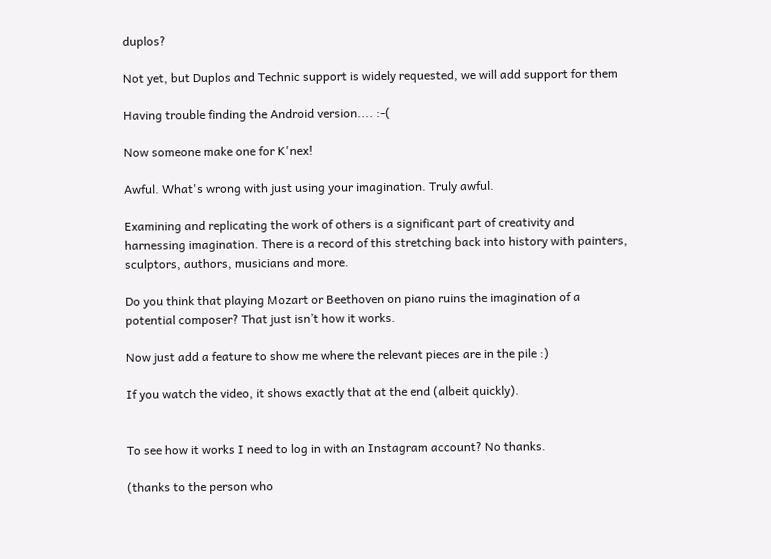duplos?

Not yet, but Duplos and Technic support is widely requested, we will add support for them

Having trouble finding the Android version.... :-(

Now someone make one for K'nex!

Awful. What's wrong with just using your imagination. Truly awful.

Examining and replicating the work of others is a significant part of creativity and harnessing imagination. There is a record of this stretching back into history with painters, sculptors, authors, musicians and more.

Do you think that playing Mozart or Beethoven on piano ruins the imagination of a potential composer? That just isn’t how it works.

Now just add a feature to show me where the relevant pieces are in the pile :)

If you watch the video, it shows exactly that at the end (albeit quickly).


To see how it works I need to log in with an Instagram account? No thanks.

(thanks to the person who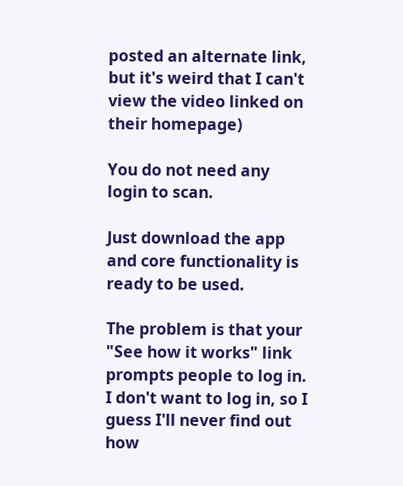posted an alternate link, but it's weird that I can't view the video linked on their homepage)

You do not need any login to scan.

Just download the app and core functionality is ready to be used.

The problem is that your "See how it works" link prompts people to log in. I don't want to log in, so I guess I'll never find out how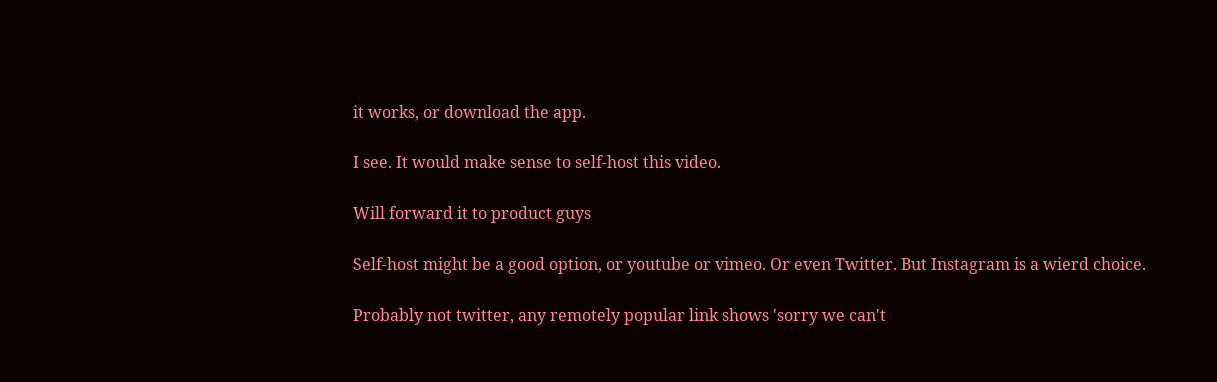it works, or download the app.

I see. It would make sense to self-host this video.

Will forward it to product guys

Self-host might be a good option, or youtube or vimeo. Or even Twitter. But Instagram is a wierd choice.

Probably not twitter, any remotely popular link shows 'sorry we can't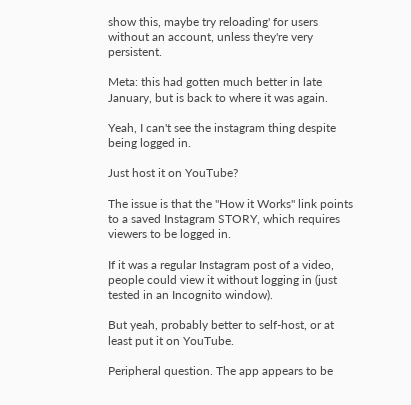show this, maybe try reloading' for users without an account, unless they're very persistent.

Meta: this had gotten much better in late January, but is back to where it was again.

Yeah, I can't see the instagram thing despite being logged in.

Just host it on YouTube?

The issue is that the "How it Works" link points to a saved Instagram STORY, which requires viewers to be logged in.

If it was a regular Instagram post of a video, people could view it without logging in (just tested in an Incognito window).

But yeah, probably better to self-host, or at least put it on YouTube.

Peripheral question. The app appears to be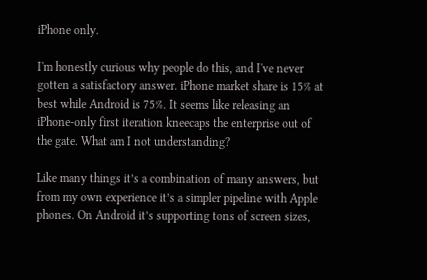iPhone only.

I'm honestly curious why people do this, and I've never gotten a satisfactory answer. iPhone market share is 15% at best while Android is 75%. It seems like releasing an iPhone-only first iteration kneecaps the enterprise out of the gate. What am I not understanding?

Like many things it’s a combination of many answers, but from my own experience it’s a simpler pipeline with Apple phones. On Android it’s supporting tons of screen sizes,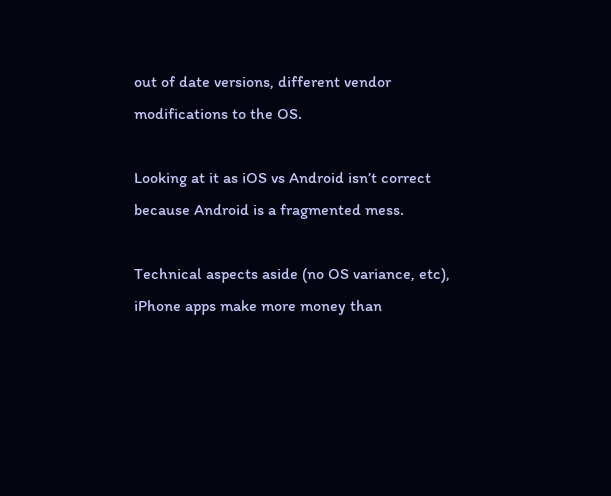out of date versions, different vendor modifications to the OS.

Looking at it as iOS vs Android isn’t correct because Android is a fragmented mess.

Technical aspects aside (no OS variance, etc), iPhone apps make more money than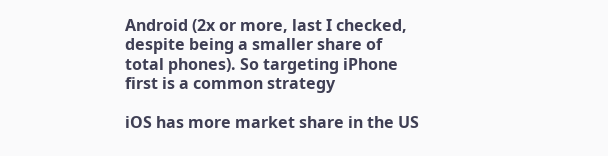Android (2x or more, last I checked, despite being a smaller share of total phones). So targeting iPhone first is a common strategy

iOS has more market share in the US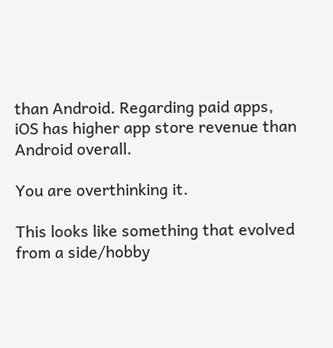than Android. Regarding paid apps, iOS has higher app store revenue than Android overall.

You are overthinking it.

This looks like something that evolved from a side/hobby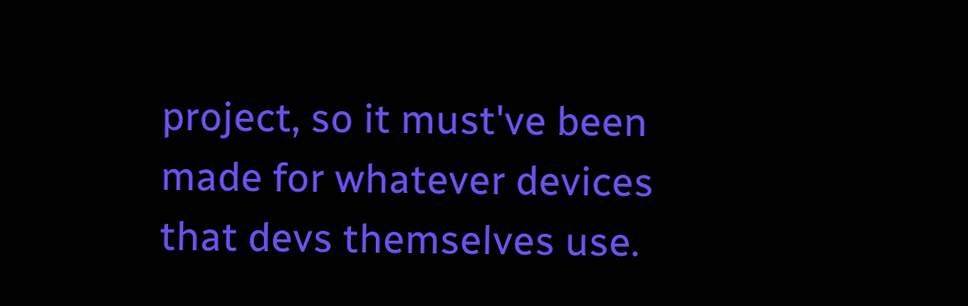project, so it must've been made for whatever devices that devs themselves use.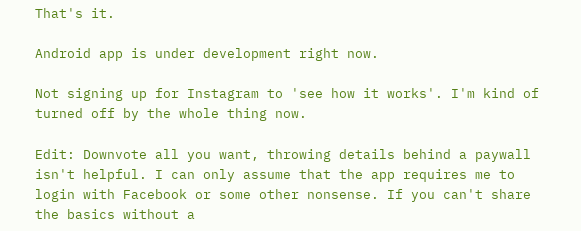That's it.

Android app is under development right now.

Not signing up for Instagram to 'see how it works'. I'm kind of turned off by the whole thing now.

Edit: Downvote all you want, throwing details behind a paywall isn't helpful. I can only assume that the app requires me to login with Facebook or some other nonsense. If you can't share the basics without a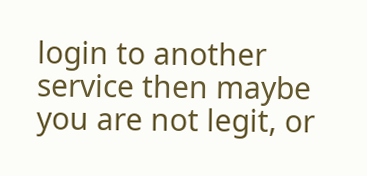login to another service then maybe you are not legit, or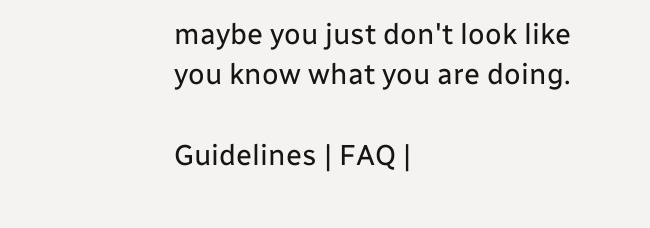maybe you just don't look like you know what you are doing.

Guidelines | FAQ |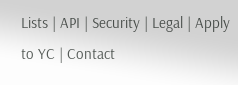Lists | API | Security | Legal | Apply to YC | Contact